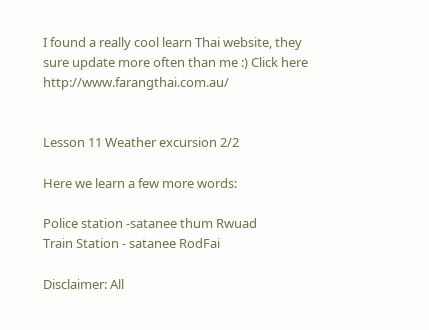I found a really cool learn Thai website, they sure update more often than me :) Click here http://www.farangthai.com.au/


Lesson 11 Weather excursion 2/2

Here we learn a few more words:

Police station -satanee thum Rwuad
Train Station - satanee RodFai

Disclaimer: All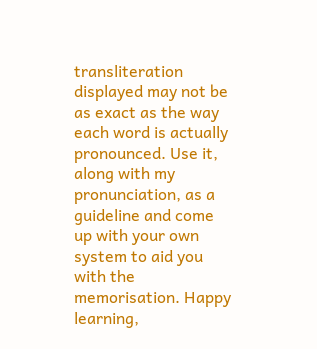transliteration displayed may not be as exact as the way each word is actually pronounced. Use it, along with my pronunciation, as a guideline and come up with your own system to aid you with the memorisation. Happy learning,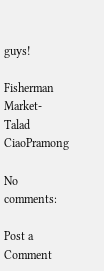guys!

Fisherman Market- Talad CiaoPramong

No comments:

Post a Comment